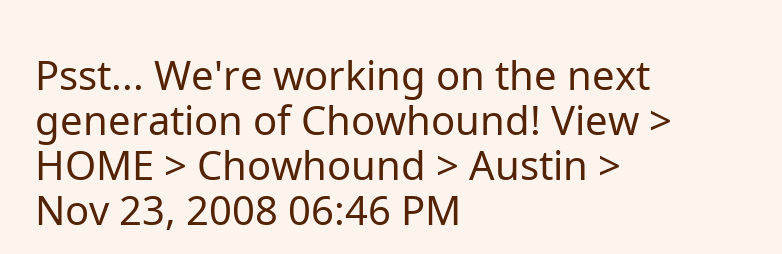Psst... We're working on the next generation of Chowhound! View >
HOME > Chowhound > Austin >
Nov 23, 2008 06:46 PM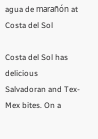agua de marañón at Costa del Sol

Costa del Sol has delicious Salvadoran and Tex-Mex bites. On a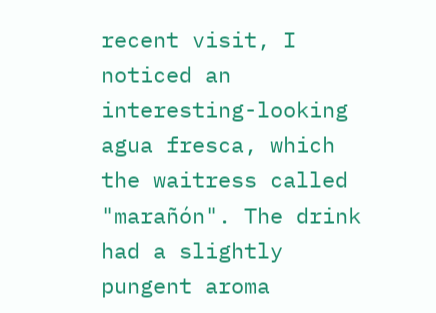recent visit, I noticed an interesting-looking agua fresca, which the waitress called "marañón". The drink had a slightly pungent aroma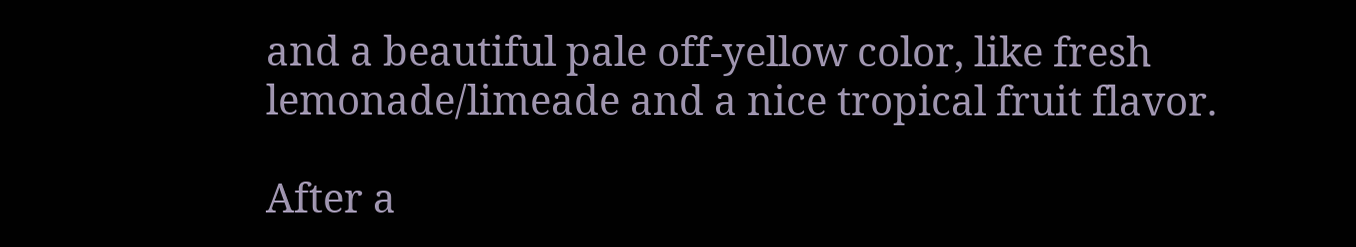and a beautiful pale off-yellow color, like fresh lemonade/limeade and a nice tropical fruit flavor.

After a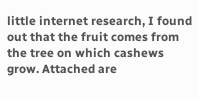little internet research, I found out that the fruit comes from the tree on which cashews grow. Attached are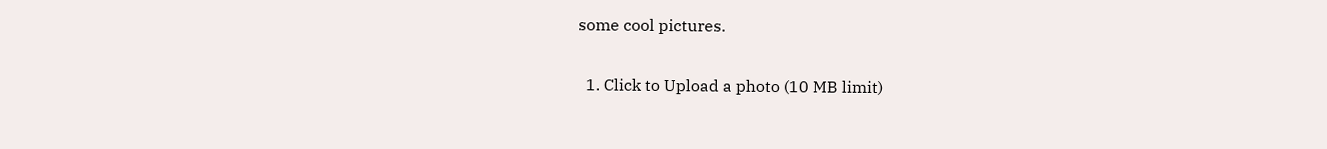some cool pictures.

  1. Click to Upload a photo (10 MB limit)